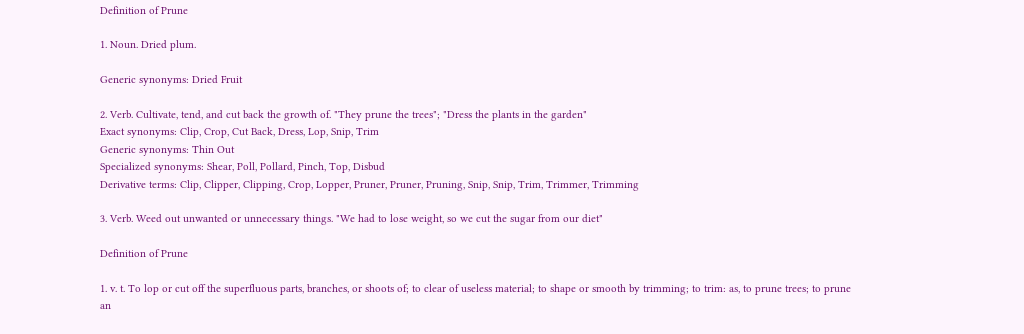Definition of Prune

1. Noun. Dried plum.

Generic synonyms: Dried Fruit

2. Verb. Cultivate, tend, and cut back the growth of. "They prune the trees"; "Dress the plants in the garden"
Exact synonyms: Clip, Crop, Cut Back, Dress, Lop, Snip, Trim
Generic synonyms: Thin Out
Specialized synonyms: Shear, Poll, Pollard, Pinch, Top, Disbud
Derivative terms: Clip, Clipper, Clipping, Crop, Lopper, Pruner, Pruner, Pruning, Snip, Snip, Trim, Trimmer, Trimming

3. Verb. Weed out unwanted or unnecessary things. "We had to lose weight, so we cut the sugar from our diet"

Definition of Prune

1. v. t. To lop or cut off the superfluous parts, branches, or shoots of; to clear of useless material; to shape or smooth by trimming; to trim: as, to prune trees; to prune an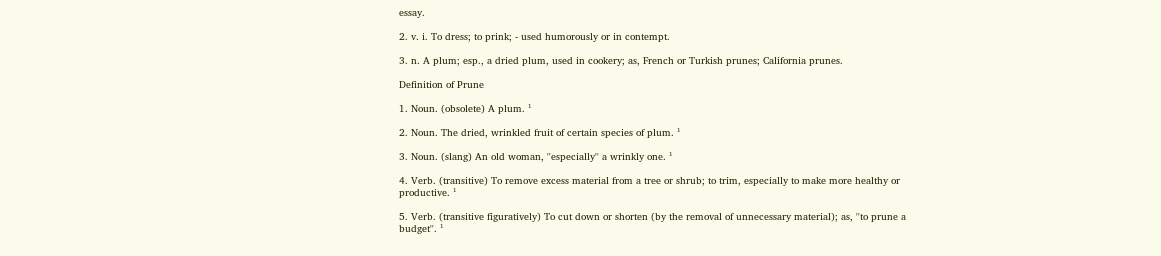essay.

2. v. i. To dress; to prink; - used humorously or in contempt.

3. n. A plum; esp., a dried plum, used in cookery; as, French or Turkish prunes; California prunes.

Definition of Prune

1. Noun. (obsolete) A plum. ¹

2. Noun. The dried, wrinkled fruit of certain species of plum. ¹

3. Noun. (slang) An old woman, ''especially'' a wrinkly one. ¹

4. Verb. (transitive) To remove excess material from a tree or shrub; to trim, especially to make more healthy or productive. ¹

5. Verb. (transitive figuratively) To cut down or shorten (by the removal of unnecessary material); as, ''to prune a budget''. ¹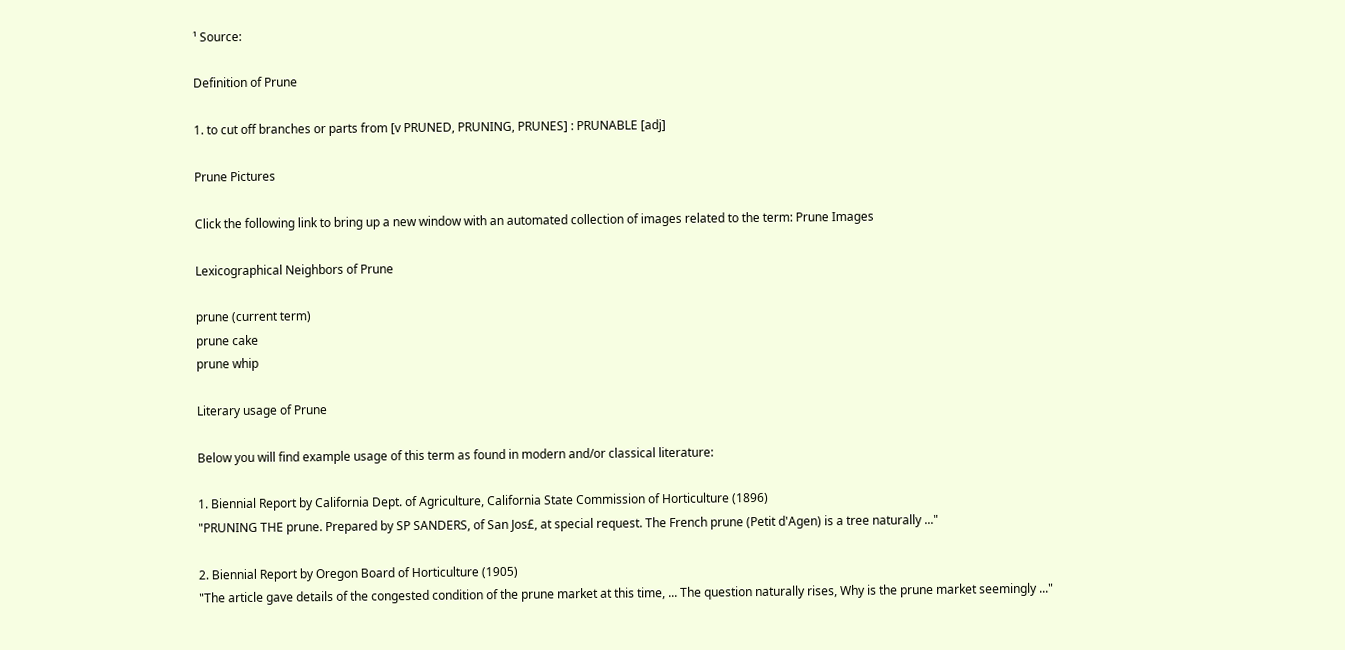¹ Source:

Definition of Prune

1. to cut off branches or parts from [v PRUNED, PRUNING, PRUNES] : PRUNABLE [adj]

Prune Pictures

Click the following link to bring up a new window with an automated collection of images related to the term: Prune Images

Lexicographical Neighbors of Prune

prune (current term)
prune cake
prune whip

Literary usage of Prune

Below you will find example usage of this term as found in modern and/or classical literature:

1. Biennial Report by California Dept. of Agriculture, California State Commission of Horticulture (1896)
"PRUNING THE prune. Prepared by SP SANDERS, of San Jos£, at special request. The French prune (Petit d'Agen) is a tree naturally ..."

2. Biennial Report by Oregon Board of Horticulture (1905)
"The article gave details of the congested condition of the prune market at this time, ... The question naturally rises, Why is the prune market seemingly ..."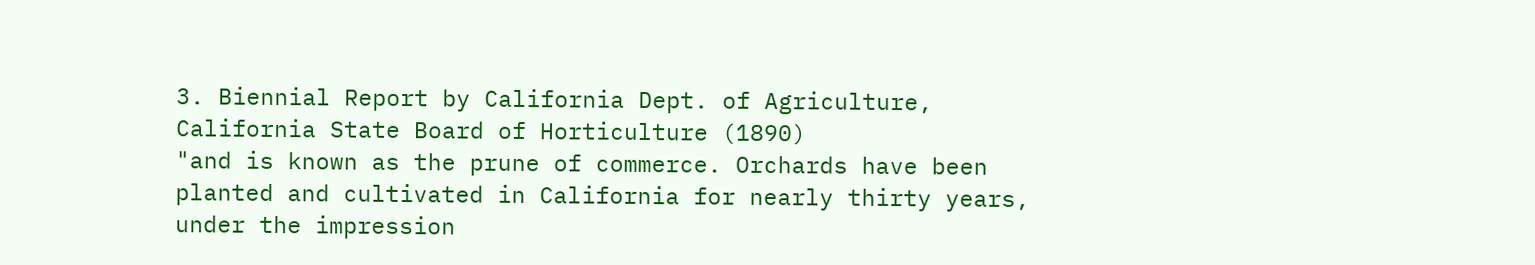3. Biennial Report by California Dept. of Agriculture, California State Board of Horticulture (1890)
"and is known as the prune of commerce. Orchards have been planted and cultivated in California for nearly thirty years, under the impression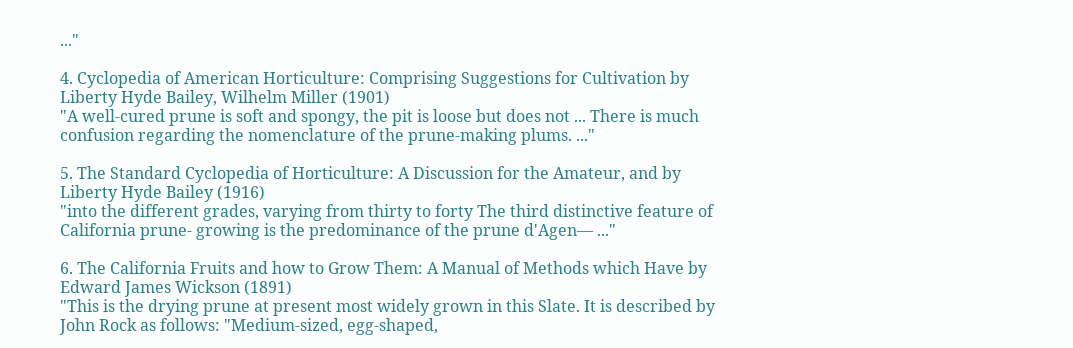..."

4. Cyclopedia of American Horticulture: Comprising Suggestions for Cultivation by Liberty Hyde Bailey, Wilhelm Miller (1901)
"A well-cured prune is soft and spongy, the pit is loose but does not ... There is much confusion regarding the nomenclature of the prune-making plums. ..."

5. The Standard Cyclopedia of Horticulture: A Discussion for the Amateur, and by Liberty Hyde Bailey (1916)
"into the different grades, varying from thirty to forty The third distinctive feature of California prune- growing is the predominance of the prune d'Agen— ..."

6. The California Fruits and how to Grow Them: A Manual of Methods which Have by Edward James Wickson (1891)
"This is the drying prune at present most widely grown in this Slate. It is described by John Rock as follows: "Medium-sized, egg-shaped,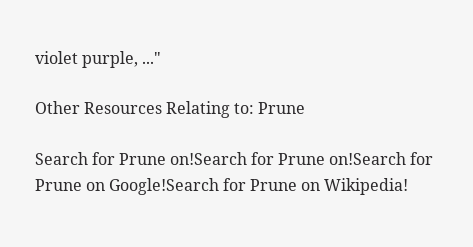violet purple, ..."

Other Resources Relating to: Prune

Search for Prune on!Search for Prune on!Search for Prune on Google!Search for Prune on Wikipedia!